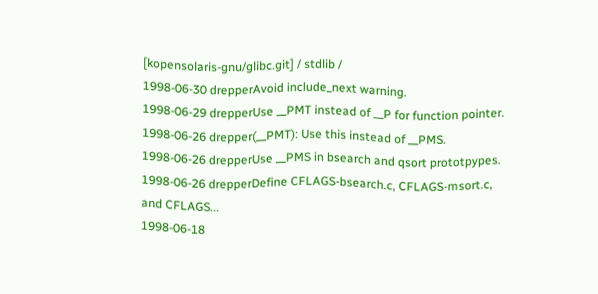[kopensolaris-gnu/glibc.git] / stdlib /
1998-06-30 drepperAvoid include_next warning.
1998-06-29 drepperUse __PMT instead of __P for function pointer.
1998-06-26 drepper(__PMT): Use this instead of __PMS.
1998-06-26 drepperUse __PMS in bsearch and qsort prototpypes.
1998-06-26 drepperDefine CFLAGS-bsearch.c, CFLAGS-msort.c, and CFLAGS...
1998-06-18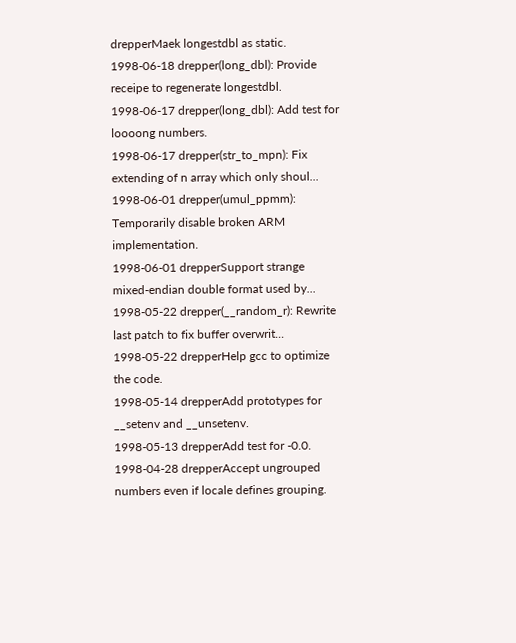drepperMaek longestdbl as static.
1998-06-18 drepper(long_dbl): Provide receipe to regenerate longestdbl.
1998-06-17 drepper(long_dbl): Add test for loooong numbers.
1998-06-17 drepper(str_to_mpn): Fix extending of n array which only shoul...
1998-06-01 drepper(umul_ppmm): Temporarily disable broken ARM implementation.
1998-06-01 drepperSupport strange mixed-endian double format used by...
1998-05-22 drepper(__random_r): Rewrite last patch to fix buffer overwrit...
1998-05-22 drepperHelp gcc to optimize the code.
1998-05-14 drepperAdd prototypes for __setenv and __unsetenv.
1998-05-13 drepperAdd test for -0.0.
1998-04-28 drepperAccept ungrouped numbers even if locale defines grouping.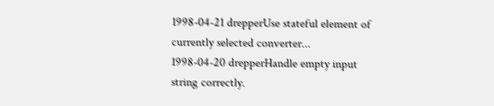1998-04-21 drepperUse stateful element of currently selected converter...
1998-04-20 drepperHandle empty input string correctly.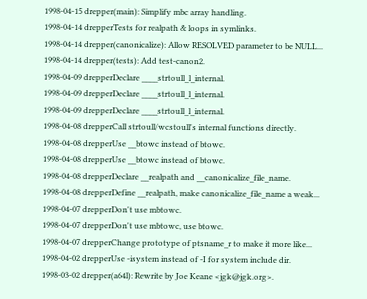1998-04-15 drepper(main): Simplify mbc array handling.
1998-04-14 drepperTests for realpath & loops in symlinks.
1998-04-14 drepper(canonicalize): Allow RESOLVED parameter to be NULL...
1998-04-14 drepper(tests): Add test-canon2.
1998-04-09 drepperDeclare ____strtoull_l_internal.
1998-04-09 drepperDeclare ____strtoull_l_internal.
1998-04-09 drepperDeclare ____strtoull_l_internal.
1998-04-08 drepperCall strtoull/wcstoull's internal functions directly.
1998-04-08 drepperUse __btowc instead of btowc.
1998-04-08 drepperUse __btowc instead of btowc.
1998-04-08 drepperDeclare __realpath and __canonicalize_file_name.
1998-04-08 drepperDefine __realpath, make canonicalize_file_name a weak...
1998-04-07 drepperDon't use mbtowc.
1998-04-07 drepperDon't use mbtowc, use btowc.
1998-04-07 drepperChange prototype of ptsname_r to make it more like...
1998-04-02 drepperUse -isystem instead of -I for system include dir.
1998-03-02 drepper(a64l): Rewrite by Joe Keane <jgk@jgk.org>.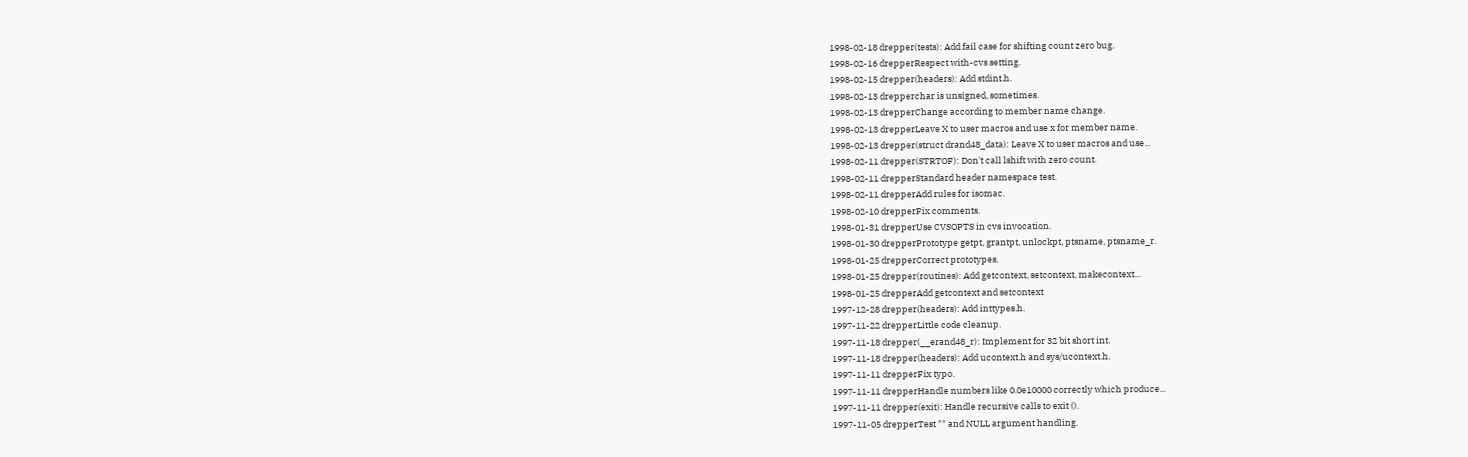1998-02-18 drepper(tests): Add fail case for shifting count zero bug.
1998-02-16 drepperRespect with-cvs setting.
1998-02-15 drepper(headers): Add stdint.h.
1998-02-13 drepperchar is unsigned, sometimes.
1998-02-13 drepperChange according to member name change.
1998-02-13 drepperLeave X to user macros and use x for member name.
1998-02-13 drepper(struct drand48_data): Leave X to user macros and use...
1998-02-11 drepper(STRTOF): Don't call lshift with zero count.
1998-02-11 drepperStandard header namespace test.
1998-02-11 drepperAdd rules for isomac.
1998-02-10 drepperFix comments.
1998-01-31 drepperUse CVSOPTS in cvs invocation.
1998-01-30 drepperPrototype getpt, grantpt, unlockpt, ptsname, ptsname_r.
1998-01-25 drepperCorrect prototypes.
1998-01-25 drepper(routines): Add getcontext, setcontext, makecontext...
1998-01-25 drepperAdd getcontext and setcontext
1997-12-28 drepper(headers): Add inttypes.h.
1997-11-22 drepperLittle code cleanup.
1997-11-18 drepper(__erand48_r): Implement for 32 bit short int.
1997-11-18 drepper(headers): Add ucontext.h and sys/ucontext.h.
1997-11-11 drepperFix typo.
1997-11-11 drepperHandle numbers like 0.0e10000 correctly which produce...
1997-11-11 drepper(exit): Handle recursive calls to exit ().
1997-11-05 drepperTest "" and NULL argument handling.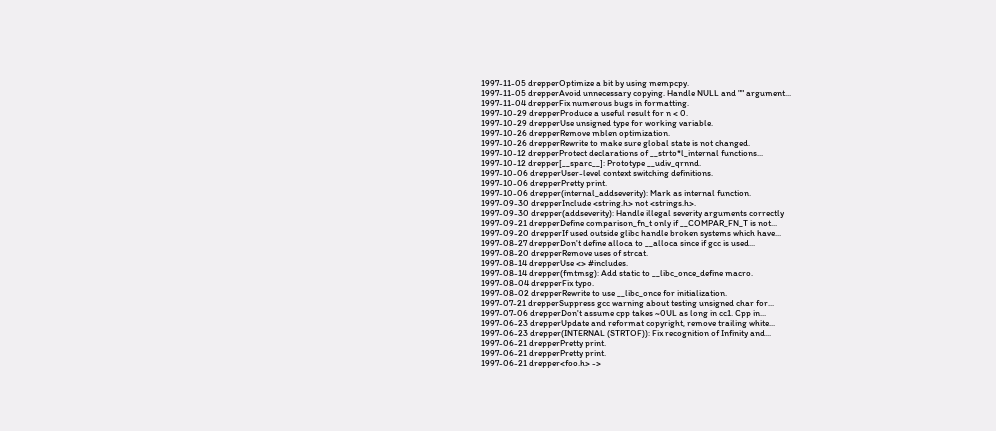1997-11-05 drepperOptimize a bit by using mempcpy.
1997-11-05 drepperAvoid unnecessary copying. Handle NULL and "" argument...
1997-11-04 drepperFix numerous bugs in formatting.
1997-10-29 drepperProduce a useful result for n < 0.
1997-10-29 drepperUse unsigned type for working variable.
1997-10-26 drepperRemove mblen optimization.
1997-10-26 drepperRewrite to make sure global state is not changed.
1997-10-12 drepperProtect declarations of __strto*l_internal functions...
1997-10-12 drepper[__sparc__]: Prototype __udiv_qrnnd.
1997-10-06 drepperUser-level context switching definitions.
1997-10-06 drepperPretty print.
1997-10-06 drepper(internal_addseverity): Mark as internal function.
1997-09-30 drepperInclude <string.h> not <strings.h>.
1997-09-30 drepper(addseverity): Handle illegal severity arguments correctly
1997-09-21 drepperDefine comparison_fn_t only if __COMPAR_FN_T is not...
1997-09-20 drepperIf used outside glibc handle broken systems which have...
1997-08-27 drepperDon't define alloca to __alloca since if gcc is used...
1997-08-20 drepperRemove uses of strcat.
1997-08-14 drepperUse <> #includes.
1997-08-14 drepper(fmtmsg): Add static to __libc_once_define macro.
1997-08-04 drepperFix typo.
1997-08-02 drepperRewrite to use __libc_once for initialization.
1997-07-21 drepperSuppress gcc warning about testing unsigned char for...
1997-07-06 drepperDon't assume cpp takes ~0UL as long in cc1. Cpp in...
1997-06-23 drepperUpdate and reformat copyright, remove trailing white...
1997-06-23 drepper(INTERNAL (STRTOF)): Fix recognition of Infinity and...
1997-06-21 drepperPretty print.
1997-06-21 drepperPretty print.
1997-06-21 drepper<foo.h> ->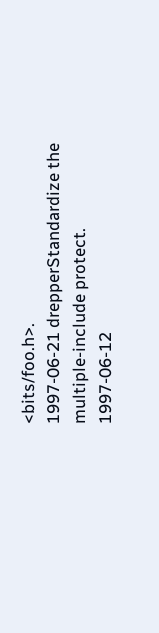<bits/foo.h>.
1997-06-21 drepperStandardize the multiple-include protect.
1997-06-12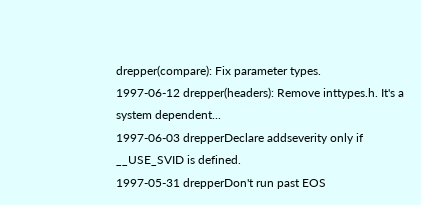drepper(compare): Fix parameter types.
1997-06-12 drepper(headers): Remove inttypes.h. It's a system dependent...
1997-06-03 drepperDeclare addseverity only if __USE_SVID is defined.
1997-05-31 drepperDon't run past EOS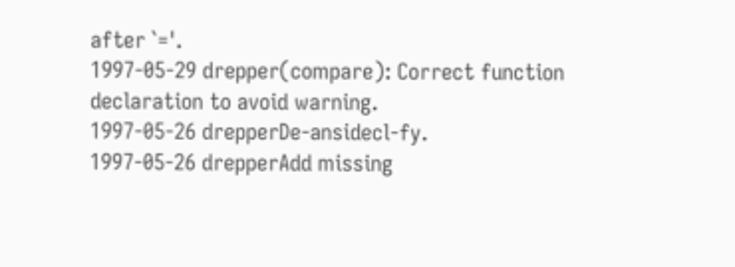after `='.
1997-05-29 drepper(compare): Correct function declaration to avoid warning.
1997-05-26 drepperDe-ansidecl-fy.
1997-05-26 drepperAdd missing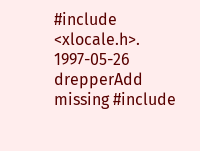#include <xlocale.h>.
1997-05-26 drepperAdd missing #include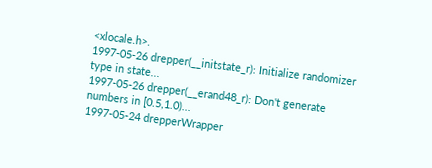<xlocale.h>.
1997-05-26 drepper(__initstate_r): Initialize randomizer type in state...
1997-05-26 drepper(__erand48_r): Don't generate numbers in [0.5,1.0)...
1997-05-24 drepperWrapper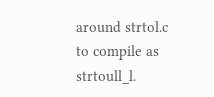around strtol.c to compile as strtoull_l.